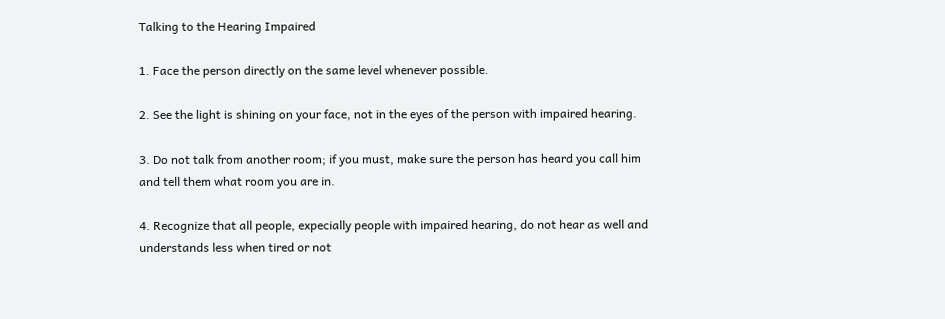Talking to the Hearing Impaired

1. Face the person directly on the same level whenever possible.

2. See the light is shining on your face, not in the eyes of the person with impaired hearing.

3. Do not talk from another room; if you must, make sure the person has heard you call him and tell them what room you are in.

4. Recognize that all people, expecially people with impaired hearing, do not hear as well and understands less when tired or not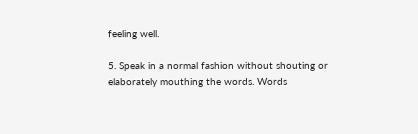feeling well.

5. Speak in a normal fashion without shouting or elaborately mouthing the words. Words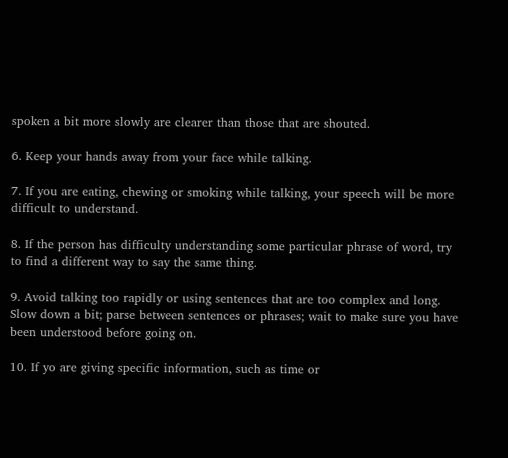spoken a bit more slowly are clearer than those that are shouted.

6. Keep your hands away from your face while talking.

7. If you are eating, chewing or smoking while talking, your speech will be more difficult to understand.

8. If the person has difficulty understanding some particular phrase of word, try to find a different way to say the same thing.

9. Avoid talking too rapidly or using sentences that are too complex and long. Slow down a bit; parse between sentences or phrases; wait to make sure you have been understood before going on.

10. If yo are giving specific information, such as time or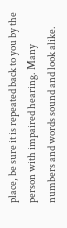place, be sure it is repeated back to you by the person with impaired hearing. Many numbers and words sound and look alike.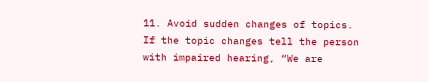11. Avoid sudden changes of topics. If the topic changes tell the person with impaired hearing, “We are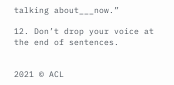talking about___now.”

12. Don’t drop your voice at the end of sentences.


2021 © ACL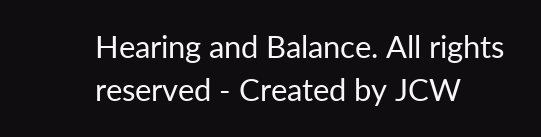Hearing and Balance. All rights reserved - Created by JCW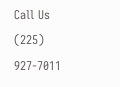Call Us     (225) 927-7011